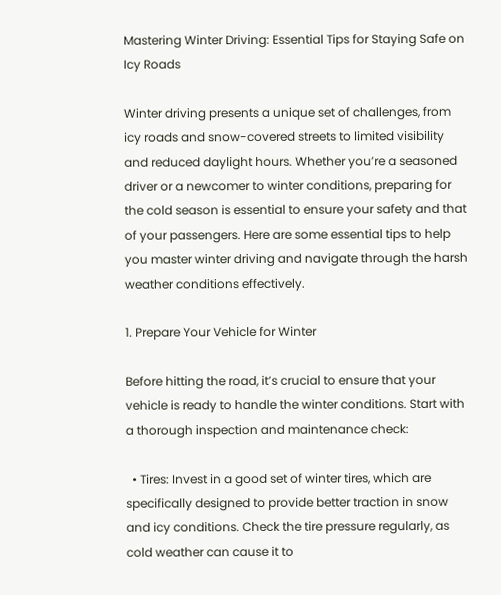Mastering Winter Driving: Essential Tips for Staying Safe on Icy Roads

Winter driving presents a unique set of challenges, from icy roads and snow-covered streets to limited visibility and reduced daylight hours. Whether you’re a seasoned driver or a newcomer to winter conditions, preparing for the cold season is essential to ensure your safety and that of your passengers. Here are some essential tips to help you master winter driving and navigate through the harsh weather conditions effectively.

1. Prepare Your Vehicle for Winter

Before hitting the road, it’s crucial to ensure that your vehicle is ready to handle the winter conditions. Start with a thorough inspection and maintenance check:

  • Tires: Invest in a good set of winter tires, which are specifically designed to provide better traction in snow and icy conditions. Check the tire pressure regularly, as cold weather can cause it to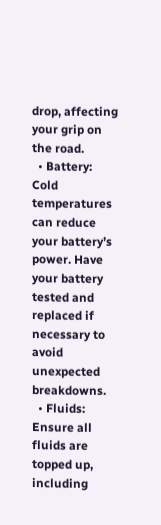drop, affecting your grip on the road.
  • Battery: Cold temperatures can reduce your battery’s power. Have your battery tested and replaced if necessary to avoid unexpected breakdowns.
  • Fluids: Ensure all fluids are topped up, including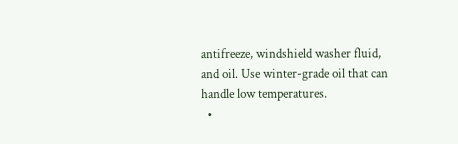antifreeze, windshield washer fluid, and oil. Use winter-grade oil that can handle low temperatures.
  •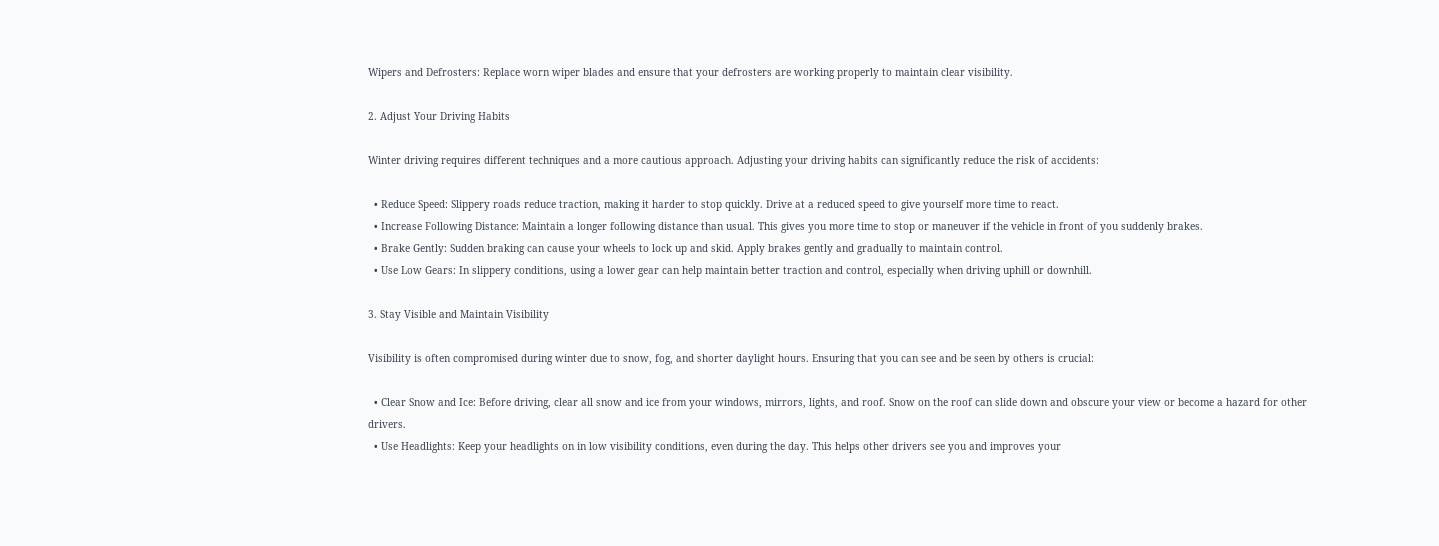Wipers and Defrosters: Replace worn wiper blades and ensure that your defrosters are working properly to maintain clear visibility.

2. Adjust Your Driving Habits

Winter driving requires different techniques and a more cautious approach. Adjusting your driving habits can significantly reduce the risk of accidents:

  • Reduce Speed: Slippery roads reduce traction, making it harder to stop quickly. Drive at a reduced speed to give yourself more time to react.
  • Increase Following Distance: Maintain a longer following distance than usual. This gives you more time to stop or maneuver if the vehicle in front of you suddenly brakes.
  • Brake Gently: Sudden braking can cause your wheels to lock up and skid. Apply brakes gently and gradually to maintain control.
  • Use Low Gears: In slippery conditions, using a lower gear can help maintain better traction and control, especially when driving uphill or downhill.

3. Stay Visible and Maintain Visibility

Visibility is often compromised during winter due to snow, fog, and shorter daylight hours. Ensuring that you can see and be seen by others is crucial:

  • Clear Snow and Ice: Before driving, clear all snow and ice from your windows, mirrors, lights, and roof. Snow on the roof can slide down and obscure your view or become a hazard for other drivers.
  • Use Headlights: Keep your headlights on in low visibility conditions, even during the day. This helps other drivers see you and improves your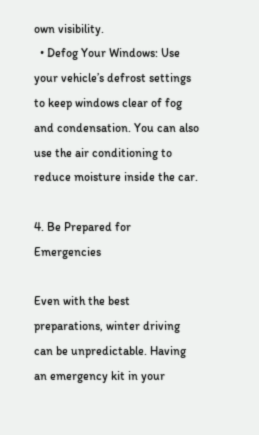own visibility.
  • Defog Your Windows: Use your vehicle’s defrost settings to keep windows clear of fog and condensation. You can also use the air conditioning to reduce moisture inside the car.

4. Be Prepared for Emergencies

Even with the best preparations, winter driving can be unpredictable. Having an emergency kit in your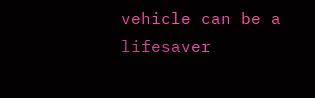vehicle can be a lifesaver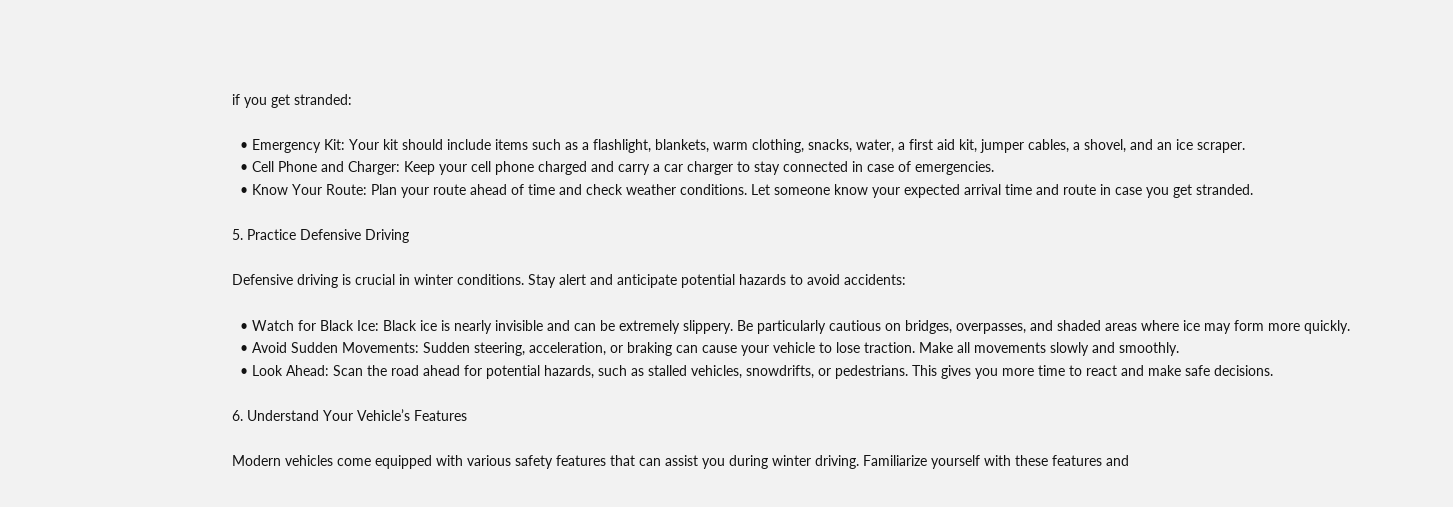if you get stranded:

  • Emergency Kit: Your kit should include items such as a flashlight, blankets, warm clothing, snacks, water, a first aid kit, jumper cables, a shovel, and an ice scraper.
  • Cell Phone and Charger: Keep your cell phone charged and carry a car charger to stay connected in case of emergencies.
  • Know Your Route: Plan your route ahead of time and check weather conditions. Let someone know your expected arrival time and route in case you get stranded.

5. Practice Defensive Driving

Defensive driving is crucial in winter conditions. Stay alert and anticipate potential hazards to avoid accidents:

  • Watch for Black Ice: Black ice is nearly invisible and can be extremely slippery. Be particularly cautious on bridges, overpasses, and shaded areas where ice may form more quickly.
  • Avoid Sudden Movements: Sudden steering, acceleration, or braking can cause your vehicle to lose traction. Make all movements slowly and smoothly.
  • Look Ahead: Scan the road ahead for potential hazards, such as stalled vehicles, snowdrifts, or pedestrians. This gives you more time to react and make safe decisions.

6. Understand Your Vehicle’s Features

Modern vehicles come equipped with various safety features that can assist you during winter driving. Familiarize yourself with these features and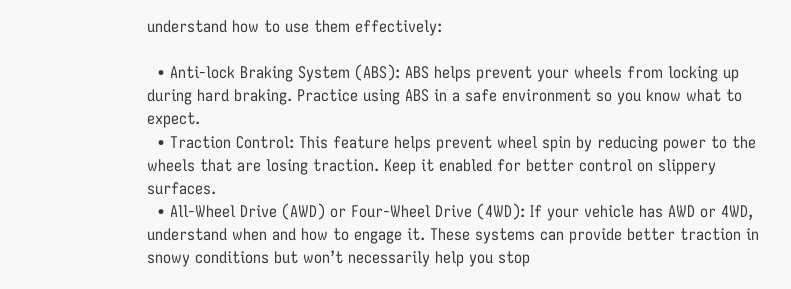understand how to use them effectively:

  • Anti-lock Braking System (ABS): ABS helps prevent your wheels from locking up during hard braking. Practice using ABS in a safe environment so you know what to expect.
  • Traction Control: This feature helps prevent wheel spin by reducing power to the wheels that are losing traction. Keep it enabled for better control on slippery surfaces.
  • All-Wheel Drive (AWD) or Four-Wheel Drive (4WD): If your vehicle has AWD or 4WD, understand when and how to engage it. These systems can provide better traction in snowy conditions but won’t necessarily help you stop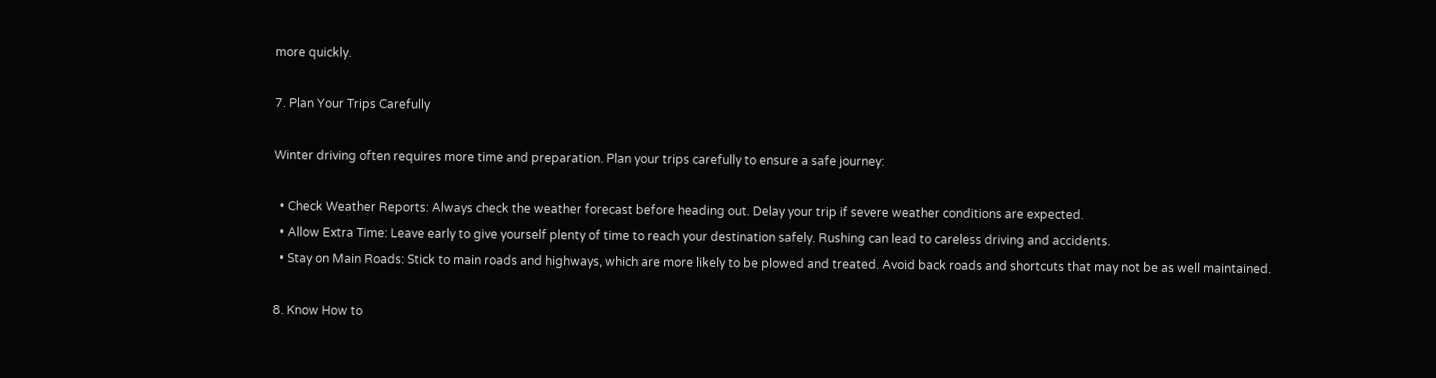more quickly.

7. Plan Your Trips Carefully

Winter driving often requires more time and preparation. Plan your trips carefully to ensure a safe journey:

  • Check Weather Reports: Always check the weather forecast before heading out. Delay your trip if severe weather conditions are expected.
  • Allow Extra Time: Leave early to give yourself plenty of time to reach your destination safely. Rushing can lead to careless driving and accidents.
  • Stay on Main Roads: Stick to main roads and highways, which are more likely to be plowed and treated. Avoid back roads and shortcuts that may not be as well maintained.

8. Know How to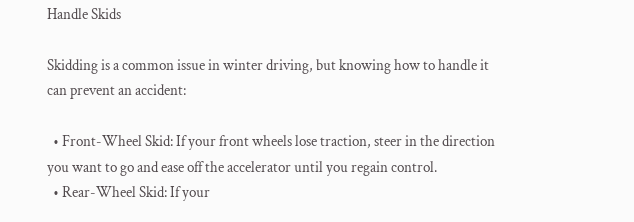Handle Skids

Skidding is a common issue in winter driving, but knowing how to handle it can prevent an accident:

  • Front-Wheel Skid: If your front wheels lose traction, steer in the direction you want to go and ease off the accelerator until you regain control.
  • Rear-Wheel Skid: If your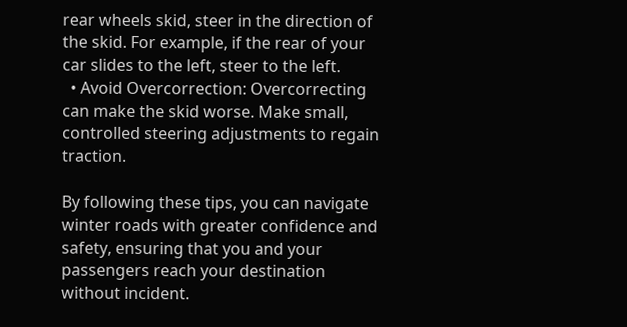rear wheels skid, steer in the direction of the skid. For example, if the rear of your car slides to the left, steer to the left.
  • Avoid Overcorrection: Overcorrecting can make the skid worse. Make small, controlled steering adjustments to regain traction.

By following these tips, you can navigate winter roads with greater confidence and safety, ensuring that you and your passengers reach your destination without incident.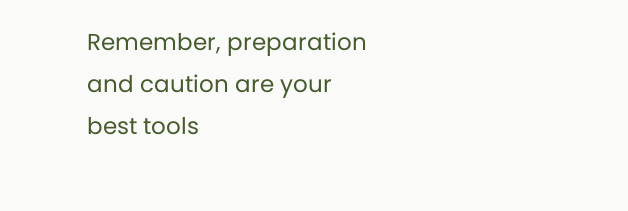Remember, preparation and caution are your best tools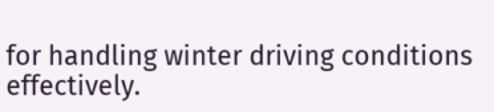for handling winter driving conditions effectively.